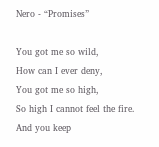Nero - “Promises”

You got me so wild,
How can I ever deny,
You got me so high,
So high I cannot feel the fire.
And you keep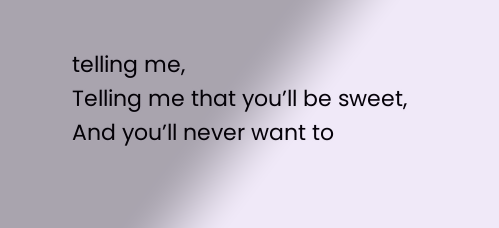telling me,
Telling me that you’ll be sweet,
And you’ll never want to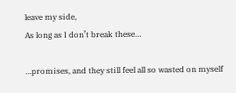leave my side,
As long as I don’t break these…

…promises, and they still feel all so wasted on myself